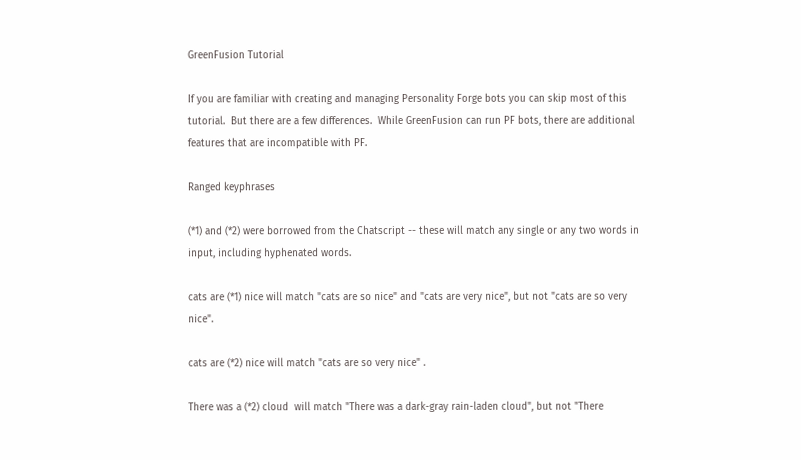GreenFusion Tutorial

If you are familiar with creating and managing Personality Forge bots you can skip most of this tutorial.  But there are a few differences.  While GreenFusion can run PF bots, there are additional features that are incompatible with PF.

Ranged keyphrases

(*1) and (*2) were borrowed from the Chatscript -- these will match any single or any two words in input, including hyphenated words.

cats are (*1) nice will match "cats are so nice" and "cats are very nice", but not "cats are so very nice".

cats are (*2) nice will match "cats are so very nice" .

There was a (*2) cloud  will match "There was a dark-gray rain-laden cloud", but not "There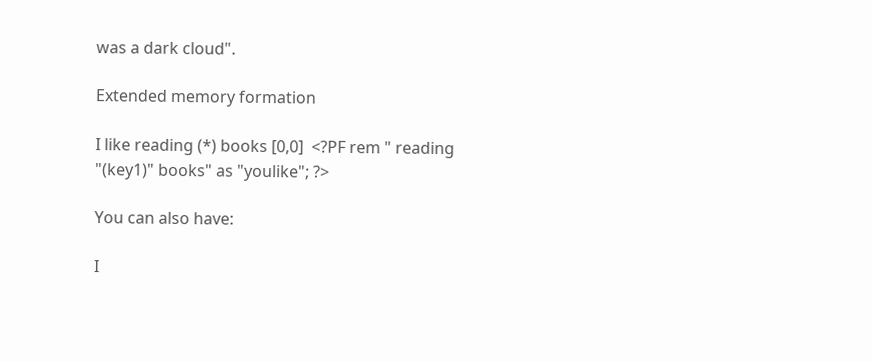was a dark cloud".

Extended memory formation

I like reading (*) books [0,0]  <?PF rem " reading "(key1)" books" as "youlike"; ?>

You can also have:

I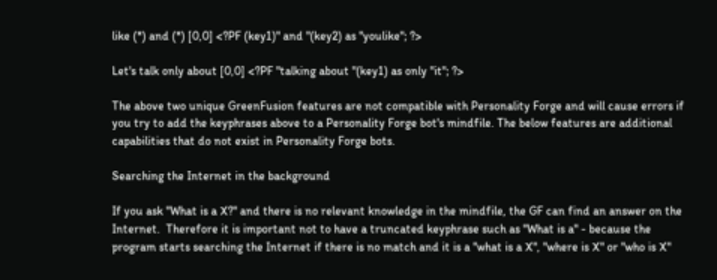like (*) and (*) [0,0] <?PF (key1)" and "(key2) as "youlike"; ?>

Let's talk only about [0,0] <?PF "talking about "(key1) as only "it"; ?>

The above two unique GreenFusion features are not compatible with Personality Forge and will cause errors if you try to add the keyphrases above to a Personality Forge bot's mindfile. The below features are additional capabilities that do not exist in Personality Forge bots.

Searching the Internet in the background

If you ask "What is a X?" and there is no relevant knowledge in the mindfile, the GF can find an answer on the Internet.  Therefore it is important not to have a truncated keyphrase such as "What is a" - because the program starts searching the Internet if there is no match and it is a "what is a X", "where is X" or "who is X"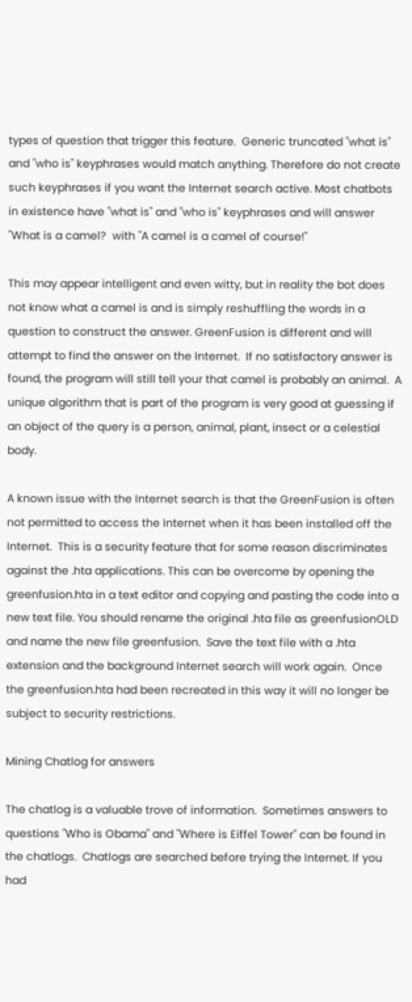types of question that trigger this feature.  Generic truncated "what is" and "who is" keyphrases would match anything. Therefore do not create such keyphrases if you want the Internet search active. Most chatbots in existence have "what is" and "who is" keyphrases and will answer "What is a camel?  with "A camel is a camel of course!"

This may appear intelligent and even witty, but in reality the bot does not know what a camel is and is simply reshuffling the words in a question to construct the answer. GreenFusion is different and will attempt to find the answer on the Internet.  If no satisfactory answer is found, the program will still tell your that camel is probably an animal.  A unique algorithm that is part of the program is very good at guessing if an object of the query is a person, animal, plant, insect or a celestial body.

A known issue with the Internet search is that the GreenFusion is often not permitted to access the Internet when it has been installed off the Internet.  This is a security feature that for some reason discriminates against the .hta applications. This can be overcome by opening the greenfusion.hta in a text editor and copying and pasting the code into a new text file. You should rename the original .hta file as greenfusionOLD and name the new file greenfusion.  Save the text file with a .hta extension and the background Internet search will work again.  Once the greenfusion.hta had been recreated in this way it will no longer be subject to security restrictions.

Mining Chatlog for answers

The chatlog is a valuable trove of information.  Sometimes answers to questions "Who is Obama" and "Where is Eiffel Tower" can be found in the chatlogs.  Chatlogs are searched before trying the Internet. If you had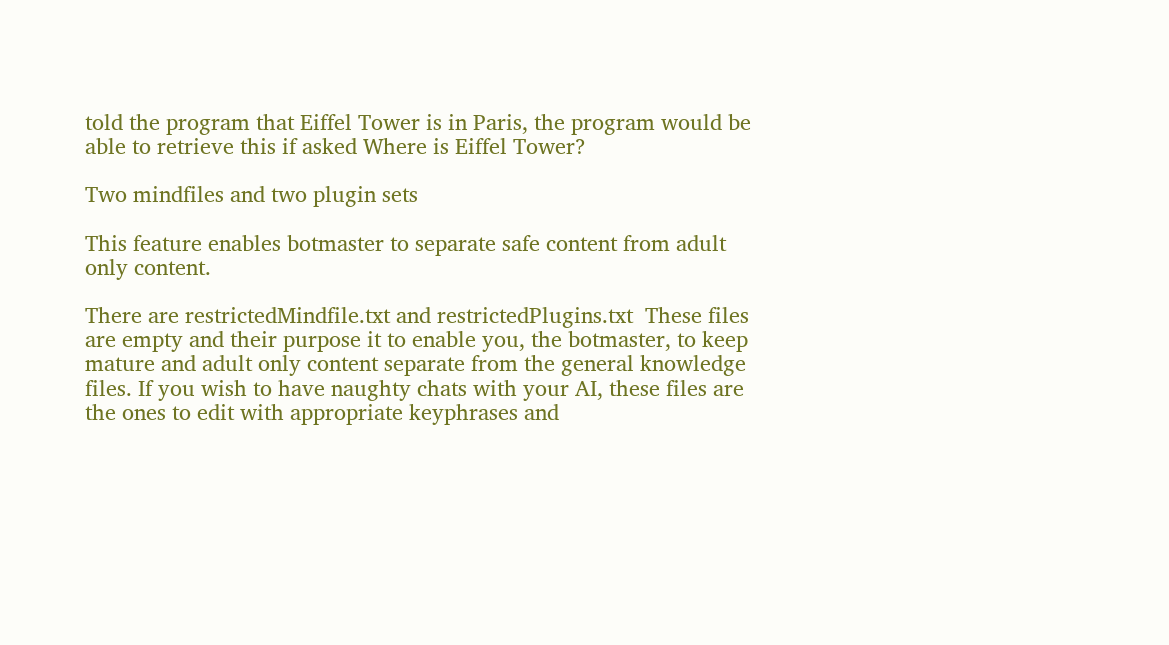told the program that Eiffel Tower is in Paris, the program would be able to retrieve this if asked Where is Eiffel Tower?

Two mindfiles and two plugin sets

This feature enables botmaster to separate safe content from adult only content.

There are restrictedMindfile.txt and restrictedPlugins.txt  These files are empty and their purpose it to enable you, the botmaster, to keep mature and adult only content separate from the general knowledge files. If you wish to have naughty chats with your AI, these files are the ones to edit with appropriate keyphrases and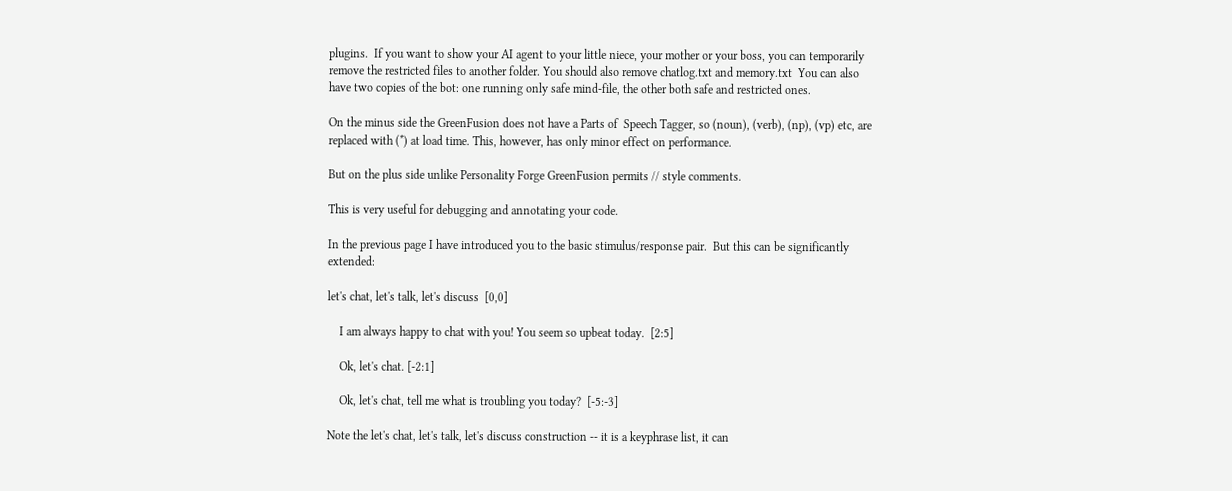plugins.  If you want to show your AI agent to your little niece, your mother or your boss, you can temporarily remove the restricted files to another folder. You should also remove chatlog.txt and memory.txt  You can also have two copies of the bot: one running only safe mind-file, the other both safe and restricted ones.

On the minus side the GreenFusion does not have a Parts of  Speech Tagger, so (noun), (verb), (np), (vp) etc, are replaced with (*) at load time. This, however, has only minor effect on performance.

But on the plus side unlike Personality Forge GreenFusion permits // style comments.

This is very useful for debugging and annotating your code.

In the previous page I have introduced you to the basic stimulus/response pair.  But this can be significantly extended:

let's chat, let's talk, let's discuss  [0,0]

    I am always happy to chat with you! You seem so upbeat today.  [2:5]

    Ok, let's chat. [-2:1]

    Ok, let's chat, tell me what is troubling you today?  [-5:-3]

Note the let's chat, let's talk, let's discuss construction -- it is a keyphrase list, it can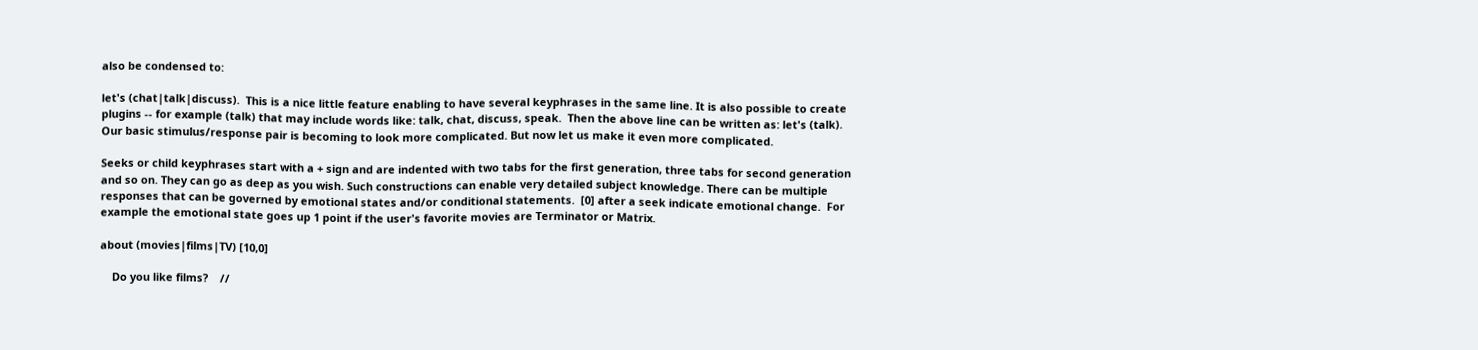also be condensed to:

let's (chat|talk|discuss).  This is a nice little feature enabling to have several keyphrases in the same line. It is also possible to create plugins -- for example (talk) that may include words like: talk, chat, discuss, speak.  Then the above line can be written as: let's (talk). Our basic stimulus/response pair is becoming to look more complicated. But now let us make it even more complicated.

Seeks or child keyphrases start with a + sign and are indented with two tabs for the first generation, three tabs for second generation and so on. They can go as deep as you wish. Such constructions can enable very detailed subject knowledge. There can be multiple responses that can be governed by emotional states and/or conditional statements.  [0] after a seek indicate emotional change.  For example the emotional state goes up 1 point if the user's favorite movies are Terminator or Matrix.

about (movies|films|TV) [10,0]

    Do you like films?    //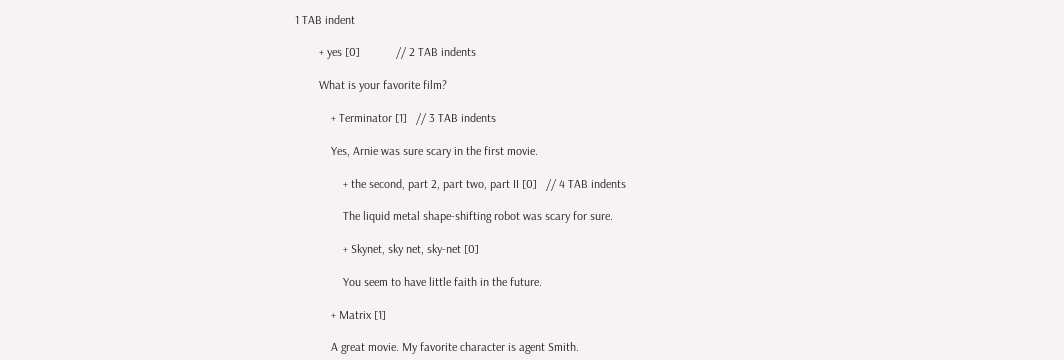1 TAB indent

        + yes [0]            // 2 TAB indents

        What is your favorite film?

            + Terminator [1]   // 3 TAB indents

            Yes, Arnie was sure scary in the first movie.

                + the second, part 2, part two, part II [0]   // 4 TAB indents

                The liquid metal shape-shifting robot was scary for sure.

                + Skynet, sky net, sky-net [0]

                You seem to have little faith in the future.

            + Matrix [1]

            A great movie. My favorite character is agent Smith.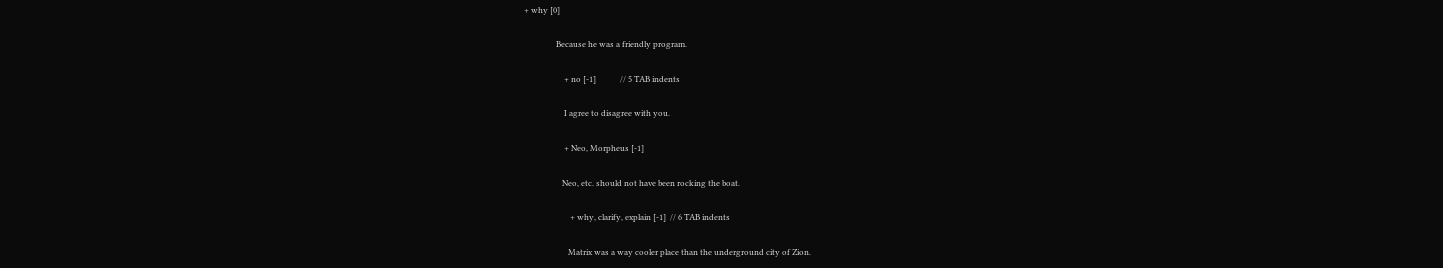+ why [0]

                Because he was a friendly program.

                    + no [-1]            // 5 TAB indents

                    I agree to disagree with you.

                    + Neo, Morpheus [-1]

                   Neo, etc. should not have been rocking the boat.

                       + why, clarify, explain [-1]  // 6 TAB indents

                      Matrix was a way cooler place than the underground city of Zion.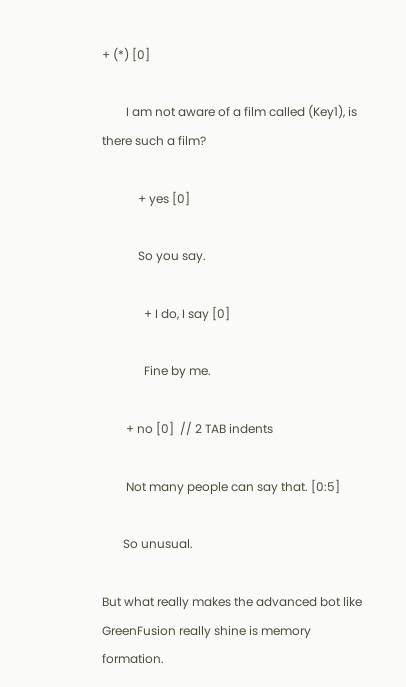+ (*) [0]

        I am not aware of a film called (Key1), is there such a film?

            + yes [0]

            So you say.

              + I do, I say [0]

              Fine by me.

        + no [0]  // 2 TAB indents

        Not many people can say that. [0:5]

       So unusual.

But what really makes the advanced bot like GreenFusion really shine is memory formation.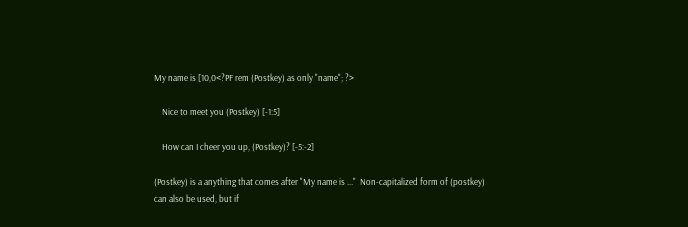My name is [10,0<?PF rem (Postkey) as only "name"; ?>

    Nice to meet you (Postkey) [-1:5]

    How can I cheer you up, (Postkey)? [-5:-2]

(Postkey) is a anything that comes after "My name is ..."  Non-capitalized form of (postkey) can also be used, but if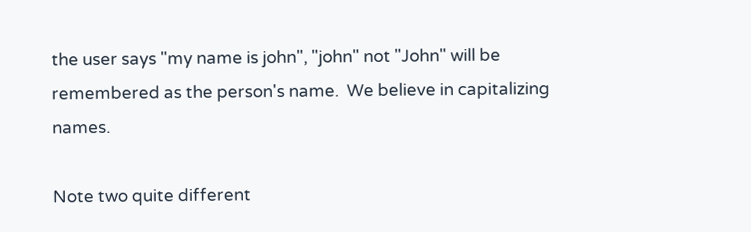the user says "my name is john", "john" not "John" will be remembered as the person's name.  We believe in capitalizing names.

Note two quite different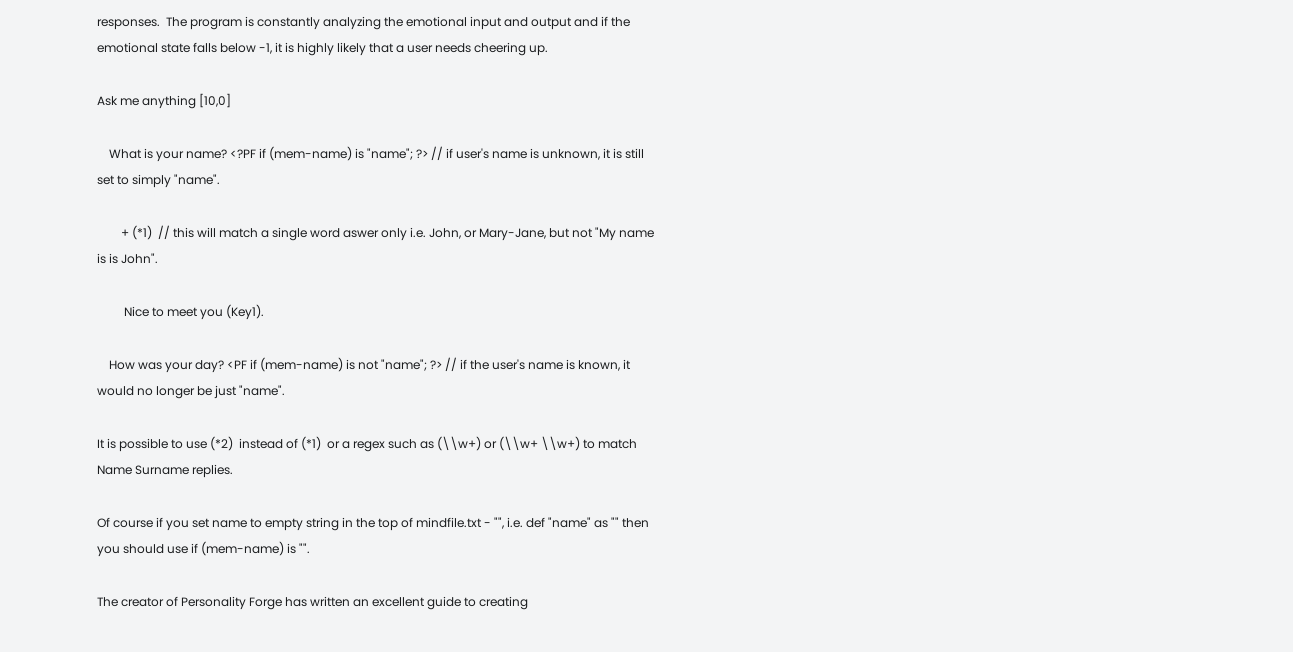responses.  The program is constantly analyzing the emotional input and output and if the emotional state falls below -1, it is highly likely that a user needs cheering up.

Ask me anything [10,0]

    What is your name? <?PF if (mem-name) is "name"; ?> // if user's name is unknown, it is still set to simply "name".

        + (*1)  // this will match a single word aswer only i.e. John, or Mary-Jane, but not "My name is is John".

         Nice to meet you (Key1).

    How was your day? <PF if (mem-name) is not "name"; ?> // if the user's name is known, it would no longer be just "name".

It is possible to use (*2)  instead of (*1)  or a regex such as (\\w+) or (\\w+ \\w+) to match Name Surname replies.

Of course if you set name to empty string in the top of mindfile.txt - "", i.e. def "name" as "" then you should use if (mem-name) is "".

The creator of Personality Forge has written an excellent guide to creating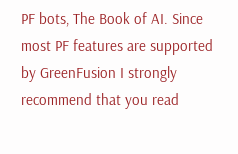PF bots, The Book of AI. Since most PF features are supported by GreenFusion I strongly recommend that you read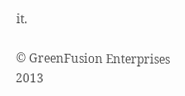it.

© GreenFusion Enterprises 2013